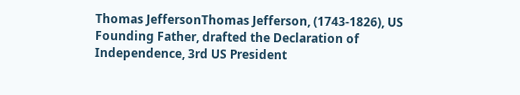Thomas JeffersonThomas Jefferson, (1743-1826), US Founding Father, drafted the Declaration of Independence, 3rd US President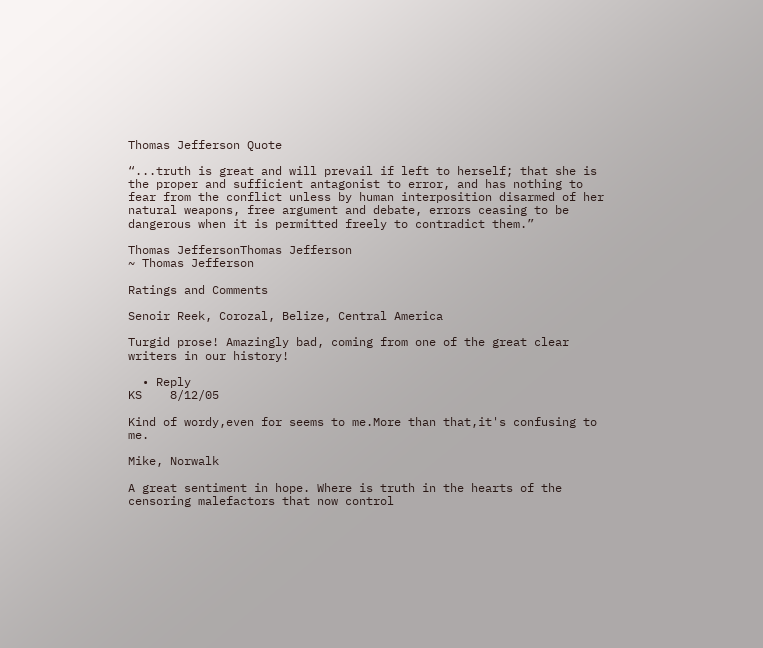Thomas Jefferson Quote

“...truth is great and will prevail if left to herself; that she is the proper and sufficient antagonist to error, and has nothing to fear from the conflict unless by human interposition disarmed of her natural weapons, free argument and debate, errors ceasing to be dangerous when it is permitted freely to contradict them.”

Thomas JeffersonThomas Jefferson
~ Thomas Jefferson

Ratings and Comments

Senoir Reek, Corozal, Belize, Central America

Turgid prose! Amazingly bad, coming from one of the great clear writers in our history!

  • Reply
KS    8/12/05

Kind of wordy,even for seems to me.More than that,it's confusing to me.

Mike, Norwalk

A great sentiment in hope. Where is truth in the hearts of the censoring malefactors that now control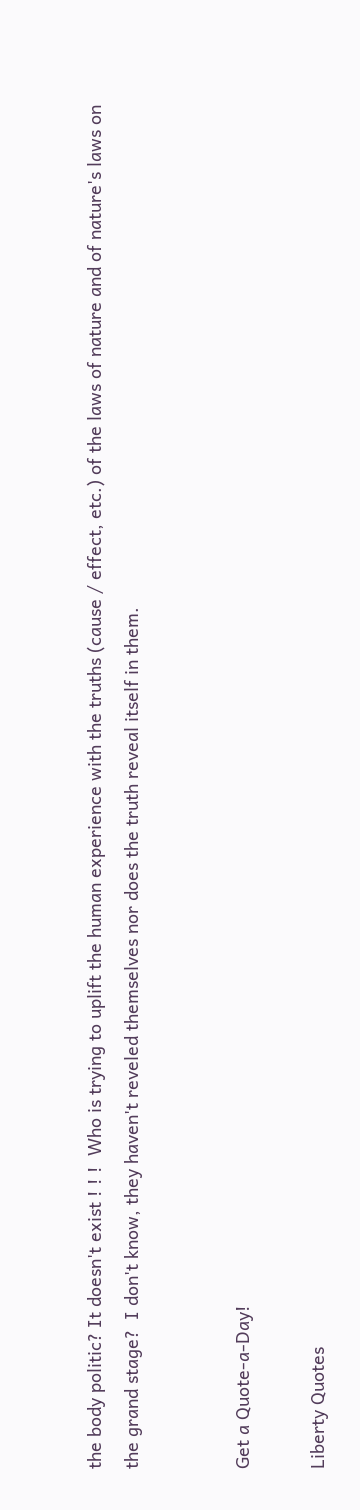the body politic? It doesn't exist ! ! !  Who is trying to uplift the human experience with the truths (cause / effect, etc.) of the laws of nature and of nature's laws on the grand stage?  I don't know, they haven't reveled themselves nor does the truth reveal itself in them.


Get a Quote-a-Day!

Liberty Quotes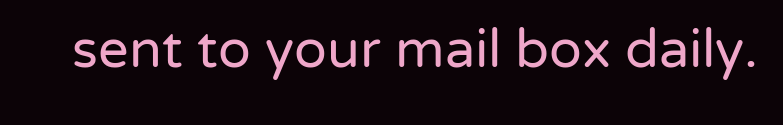sent to your mail box daily.